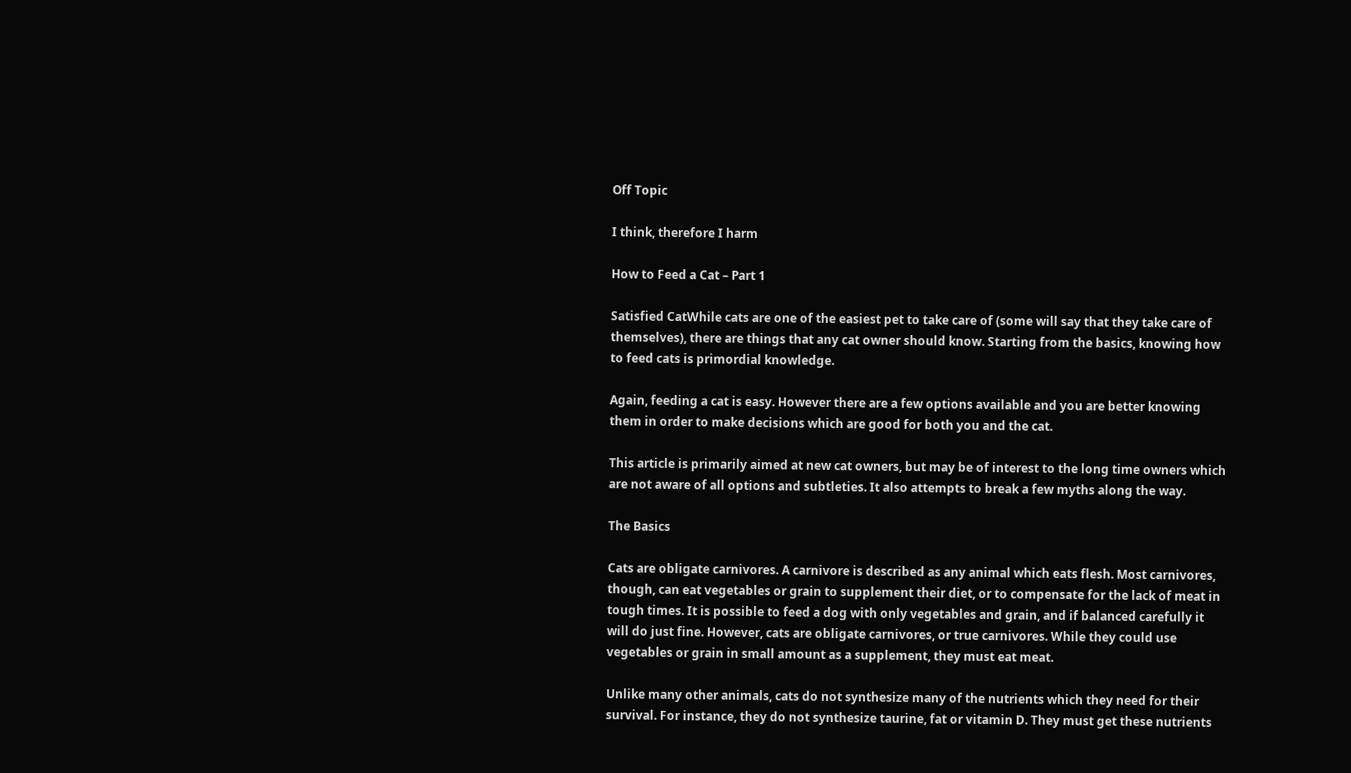Off Topic

I think, therefore I harm

How to Feed a Cat – Part 1

Satisfied CatWhile cats are one of the easiest pet to take care of (some will say that they take care of themselves), there are things that any cat owner should know. Starting from the basics, knowing how to feed cats is primordial knowledge.

Again, feeding a cat is easy. However there are a few options available and you are better knowing them in order to make decisions which are good for both you and the cat.

This article is primarily aimed at new cat owners, but may be of interest to the long time owners which are not aware of all options and subtleties. It also attempts to break a few myths along the way.

The Basics

Cats are obligate carnivores. A carnivore is described as any animal which eats flesh. Most carnivores, though, can eat vegetables or grain to supplement their diet, or to compensate for the lack of meat in tough times. It is possible to feed a dog with only vegetables and grain, and if balanced carefully it will do just fine. However, cats are obligate carnivores, or true carnivores. While they could use vegetables or grain in small amount as a supplement, they must eat meat.

Unlike many other animals, cats do not synthesize many of the nutrients which they need for their survival. For instance, they do not synthesize taurine, fat or vitamin D. They must get these nutrients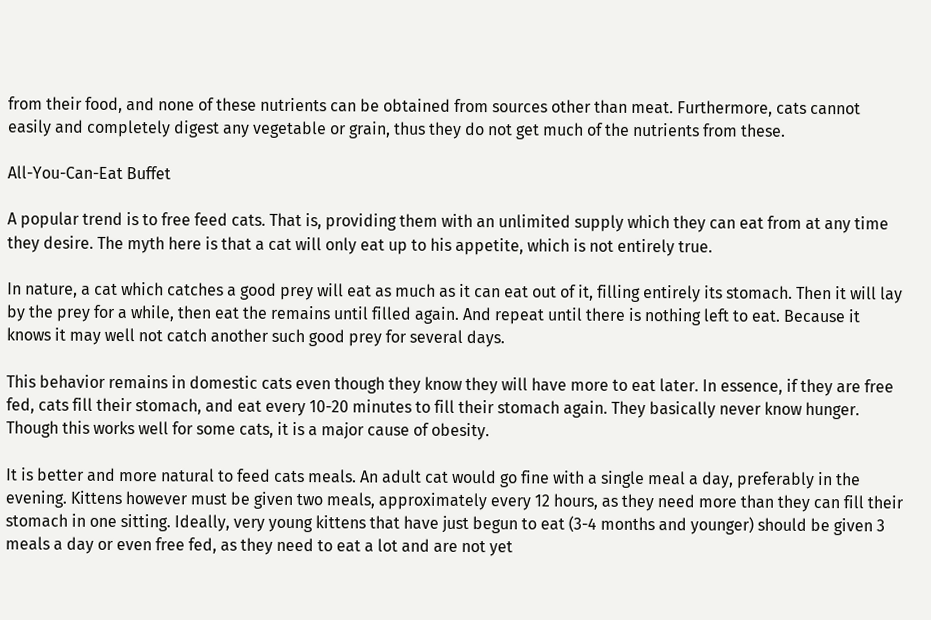from their food, and none of these nutrients can be obtained from sources other than meat. Furthermore, cats cannot easily and completely digest any vegetable or grain, thus they do not get much of the nutrients from these.

All-You-Can-Eat Buffet

A popular trend is to free feed cats. That is, providing them with an unlimited supply which they can eat from at any time they desire. The myth here is that a cat will only eat up to his appetite, which is not entirely true.

In nature, a cat which catches a good prey will eat as much as it can eat out of it, filling entirely its stomach. Then it will lay by the prey for a while, then eat the remains until filled again. And repeat until there is nothing left to eat. Because it knows it may well not catch another such good prey for several days.

This behavior remains in domestic cats even though they know they will have more to eat later. In essence, if they are free fed, cats fill their stomach, and eat every 10-20 minutes to fill their stomach again. They basically never know hunger. Though this works well for some cats, it is a major cause of obesity.

It is better and more natural to feed cats meals. An adult cat would go fine with a single meal a day, preferably in the evening. Kittens however must be given two meals, approximately every 12 hours, as they need more than they can fill their stomach in one sitting. Ideally, very young kittens that have just begun to eat (3-4 months and younger) should be given 3 meals a day or even free fed, as they need to eat a lot and are not yet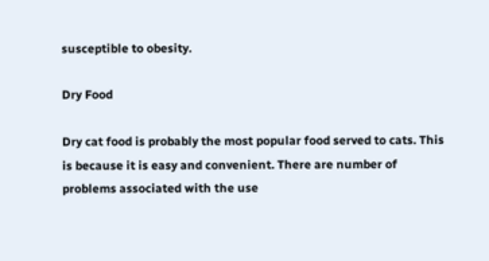susceptible to obesity.

Dry Food

Dry cat food is probably the most popular food served to cats. This is because it is easy and convenient. There are number of problems associated with the use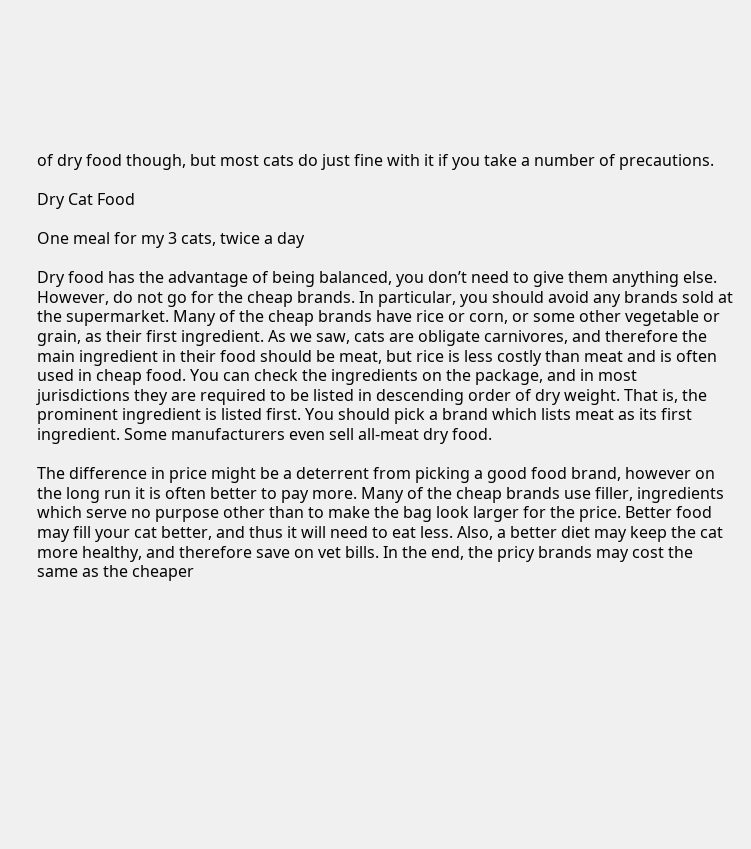of dry food though, but most cats do just fine with it if you take a number of precautions.

Dry Cat Food

One meal for my 3 cats, twice a day

Dry food has the advantage of being balanced, you don’t need to give them anything else. However, do not go for the cheap brands. In particular, you should avoid any brands sold at the supermarket. Many of the cheap brands have rice or corn, or some other vegetable or grain, as their first ingredient. As we saw, cats are obligate carnivores, and therefore the main ingredient in their food should be meat, but rice is less costly than meat and is often used in cheap food. You can check the ingredients on the package, and in most jurisdictions they are required to be listed in descending order of dry weight. That is, the prominent ingredient is listed first. You should pick a brand which lists meat as its first ingredient. Some manufacturers even sell all-meat dry food.

The difference in price might be a deterrent from picking a good food brand, however on the long run it is often better to pay more. Many of the cheap brands use filler, ingredients which serve no purpose other than to make the bag look larger for the price. Better food may fill your cat better, and thus it will need to eat less. Also, a better diet may keep the cat more healthy, and therefore save on vet bills. In the end, the pricy brands may cost the same as the cheaper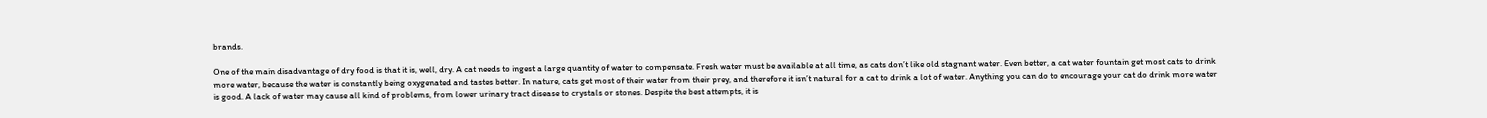brands.

One of the main disadvantage of dry food is that it is, well, dry. A cat needs to ingest a large quantity of water to compensate. Fresh water must be available at all time, as cats don’t like old stagnant water. Even better, a cat water fountain get most cats to drink more water, because the water is constantly being oxygenated and tastes better. In nature, cats get most of their water from their prey, and therefore it isn’t natural for a cat to drink a lot of water. Anything you can do to encourage your cat do drink more water is good. A lack of water may cause all kind of problems, from lower urinary tract disease to crystals or stones. Despite the best attempts, it is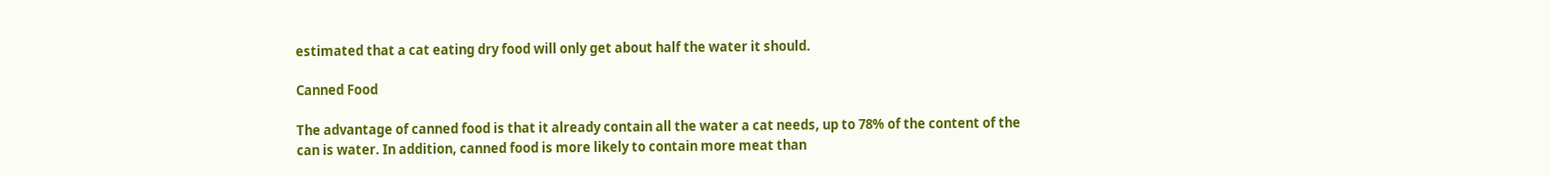estimated that a cat eating dry food will only get about half the water it should.

Canned Food

The advantage of canned food is that it already contain all the water a cat needs, up to 78% of the content of the can is water. In addition, canned food is more likely to contain more meat than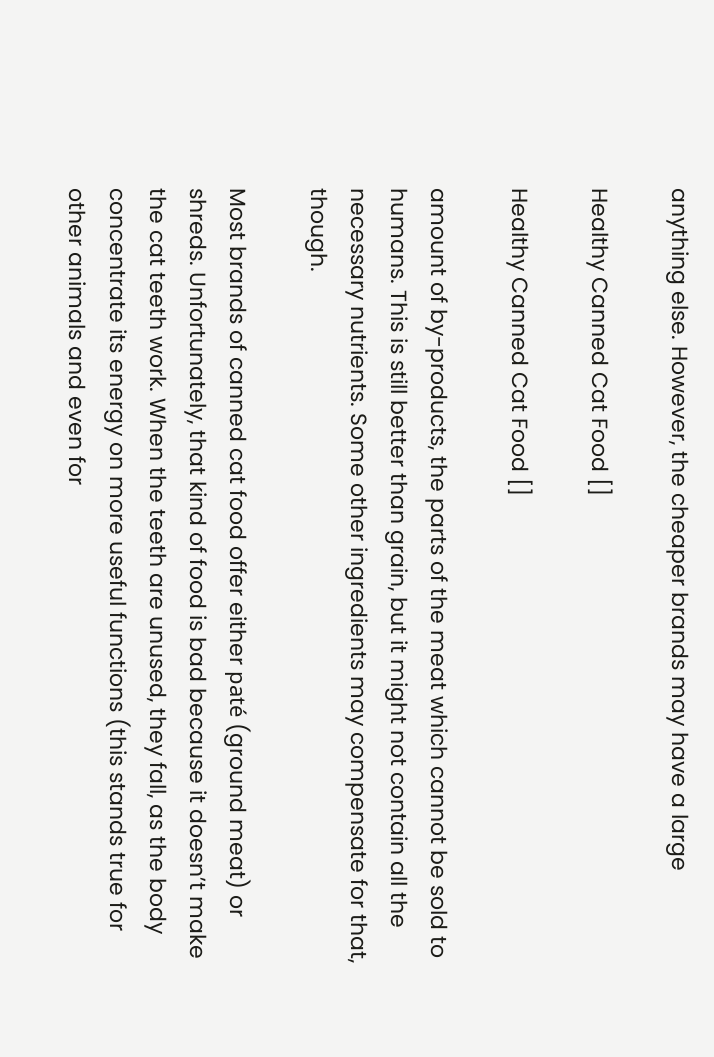anything else. However, the cheaper brands may have a large

Healthy Canned Cat Food []

Healthy Canned Cat Food []

amount of by-products, the parts of the meat which cannot be sold to humans. This is still better than grain, but it might not contain all the necessary nutrients. Some other ingredients may compensate for that, though.

Most brands of canned cat food offer either paté (ground meat) or shreds. Unfortunately, that kind of food is bad because it doesn’t make the cat teeth work. When the teeth are unused, they fall, as the body concentrate its energy on more useful functions (this stands true for other animals and even for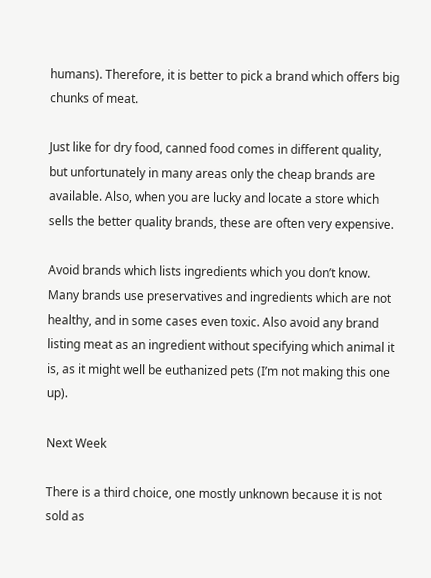humans). Therefore, it is better to pick a brand which offers big chunks of meat.

Just like for dry food, canned food comes in different quality, but unfortunately in many areas only the cheap brands are available. Also, when you are lucky and locate a store which sells the better quality brands, these are often very expensive.

Avoid brands which lists ingredients which you don’t know. Many brands use preservatives and ingredients which are not healthy, and in some cases even toxic. Also avoid any brand listing meat as an ingredient without specifying which animal it is, as it might well be euthanized pets (I’m not making this one up).

Next Week

There is a third choice, one mostly unknown because it is not sold as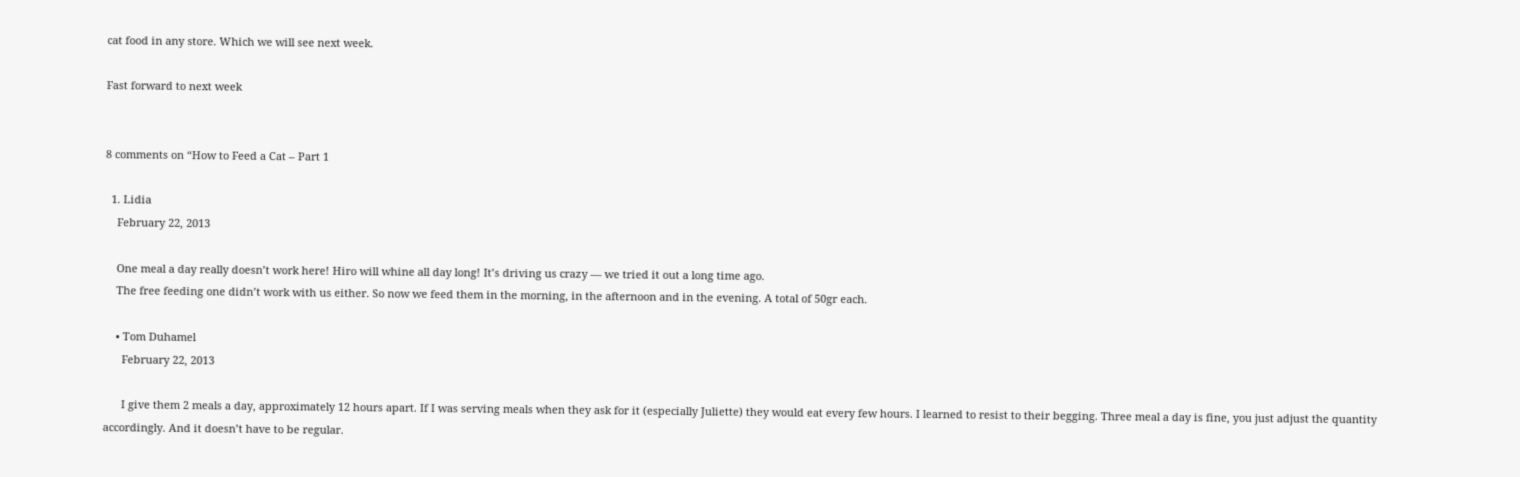cat food in any store. Which we will see next week.

Fast forward to next week


8 comments on “How to Feed a Cat – Part 1

  1. Lidia
    February 22, 2013

    One meal a day really doesn’t work here! Hiro will whine all day long! It’s driving us crazy — we tried it out a long time ago.
    The free feeding one didn’t work with us either. So now we feed them in the morning, in the afternoon and in the evening. A total of 50gr each.

    • Tom Duhamel
      February 22, 2013

      I give them 2 meals a day, approximately 12 hours apart. If I was serving meals when they ask for it (especially Juliette) they would eat every few hours. I learned to resist to their begging. Three meal a day is fine, you just adjust the quantity accordingly. And it doesn’t have to be regular.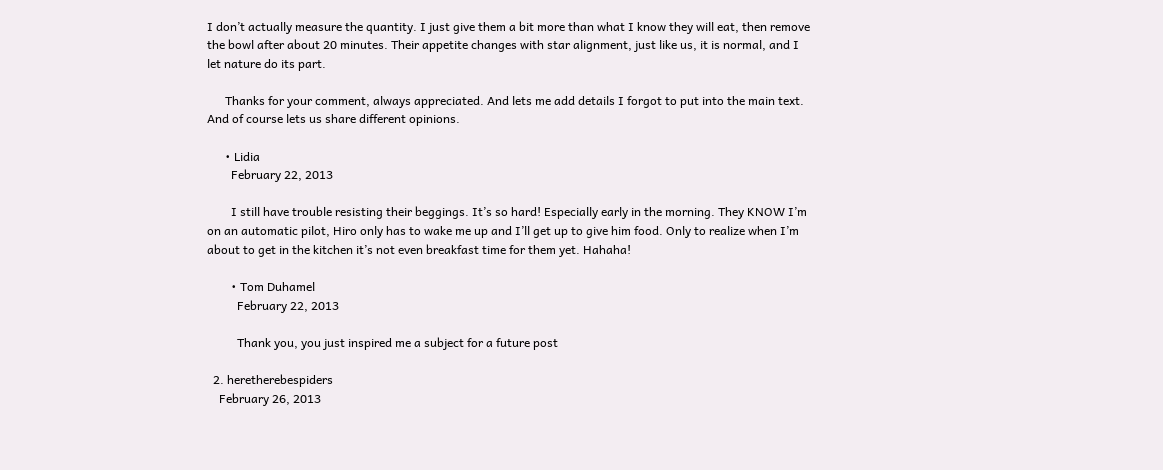I don’t actually measure the quantity. I just give them a bit more than what I know they will eat, then remove the bowl after about 20 minutes. Their appetite changes with star alignment, just like us, it is normal, and I let nature do its part.

      Thanks for your comment, always appreciated. And lets me add details I forgot to put into the main text. And of course lets us share different opinions.

      • Lidia
        February 22, 2013

        I still have trouble resisting their beggings. It’s so hard! Especially early in the morning. They KNOW I’m on an automatic pilot, Hiro only has to wake me up and I’ll get up to give him food. Only to realize when I’m about to get in the kitchen it’s not even breakfast time for them yet. Hahaha!

        • Tom Duhamel
          February 22, 2013

          Thank you, you just inspired me a subject for a future post

  2. heretherebespiders
    February 26, 2013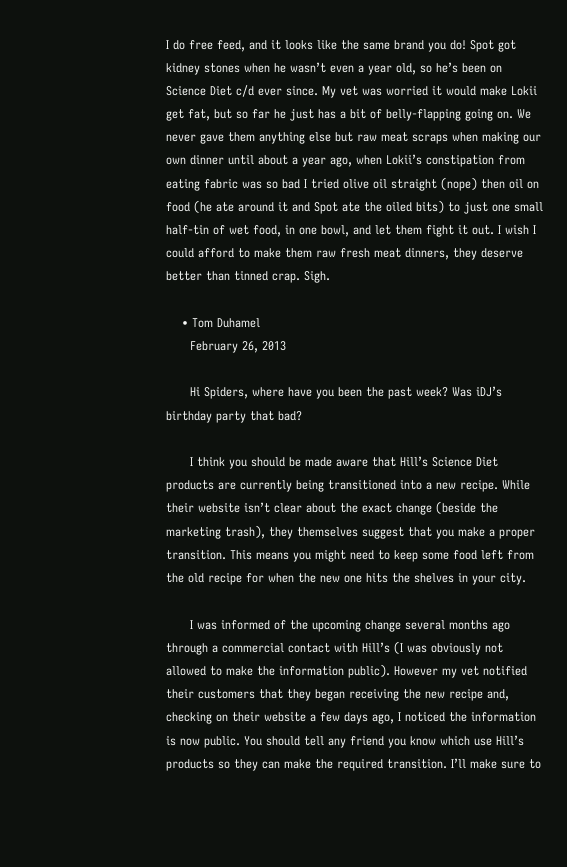I do free feed, and it looks like the same brand you do! Spot got kidney stones when he wasn’t even a year old, so he’s been on Science Diet c/d ever since. My vet was worried it would make Lokii get fat, but so far he just has a bit of belly-flapping going on. We never gave them anything else but raw meat scraps when making our own dinner until about a year ago, when Lokii’s constipation from eating fabric was so bad I tried olive oil straight (nope) then oil on food (he ate around it and Spot ate the oiled bits) to just one small half-tin of wet food, in one bowl, and let them fight it out. I wish I could afford to make them raw fresh meat dinners, they deserve better than tinned crap. Sigh.

    • Tom Duhamel
      February 26, 2013

      Hi Spiders, where have you been the past week? Was iDJ’s birthday party that bad?

      I think you should be made aware that Hill’s Science Diet products are currently being transitioned into a new recipe. While their website isn’t clear about the exact change (beside the marketing trash), they themselves suggest that you make a proper transition. This means you might need to keep some food left from the old recipe for when the new one hits the shelves in your city.

      I was informed of the upcoming change several months ago through a commercial contact with Hill’s (I was obviously not allowed to make the information public). However my vet notified their customers that they began receiving the new recipe and, checking on their website a few days ago, I noticed the information is now public. You should tell any friend you know which use Hill’s products so they can make the required transition. I’ll make sure to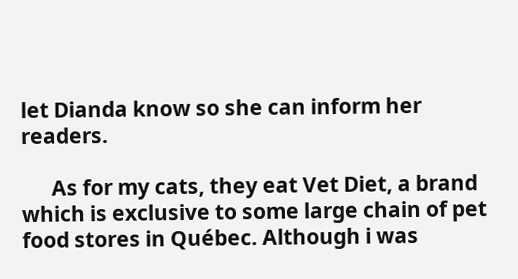let Dianda know so she can inform her readers.

      As for my cats, they eat Vet Diet, a brand which is exclusive to some large chain of pet food stores in Québec. Although i was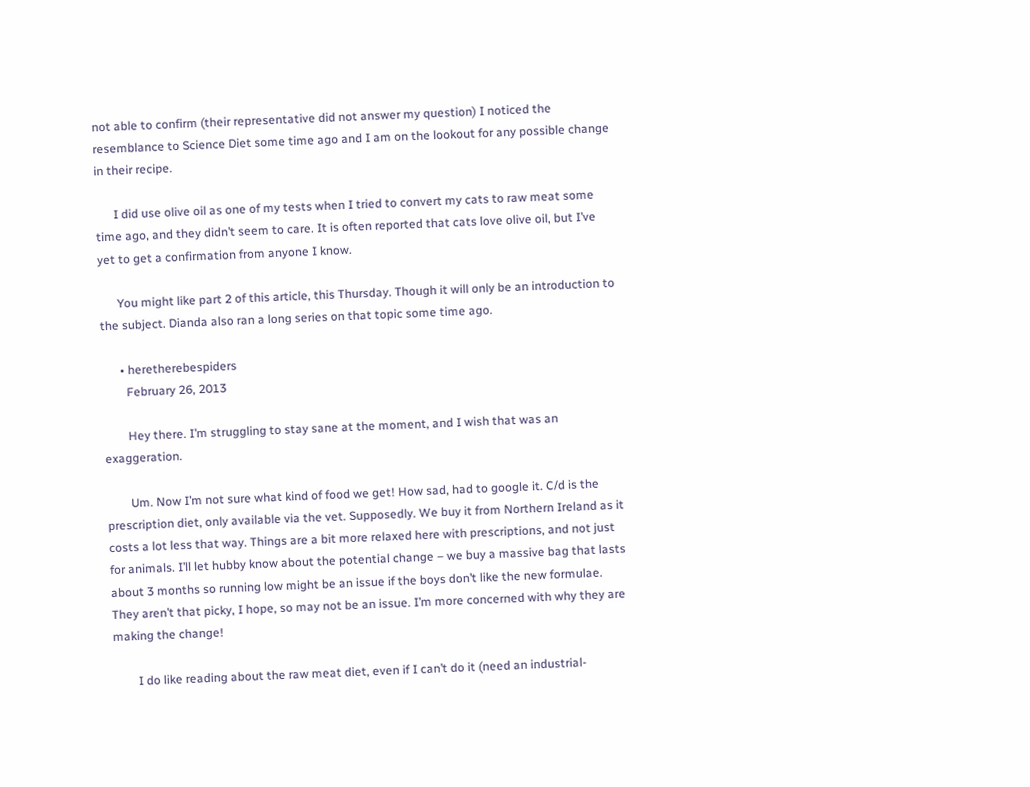not able to confirm (their representative did not answer my question) I noticed the resemblance to Science Diet some time ago and I am on the lookout for any possible change in their recipe.

      I did use olive oil as one of my tests when I tried to convert my cats to raw meat some time ago, and they didn’t seem to care. It is often reported that cats love olive oil, but I’ve yet to get a confirmation from anyone I know.

      You might like part 2 of this article, this Thursday. Though it will only be an introduction to the subject. Dianda also ran a long series on that topic some time ago.

      • heretherebespiders
        February 26, 2013

        Hey there. I’m struggling to stay sane at the moment, and I wish that was an exaggeration.

        Um. Now I’m not sure what kind of food we get! How sad, had to google it. C/d is the prescription diet, only available via the vet. Supposedly. We buy it from Northern Ireland as it costs a lot less that way. Things are a bit more relaxed here with prescriptions, and not just for animals. I’ll let hubby know about the potential change – we buy a massive bag that lasts about 3 months so running low might be an issue if the boys don’t like the new formulae. They aren’t that picky, I hope, so may not be an issue. I’m more concerned with why they are making the change!

        I do like reading about the raw meat diet, even if I can’t do it (need an industrial-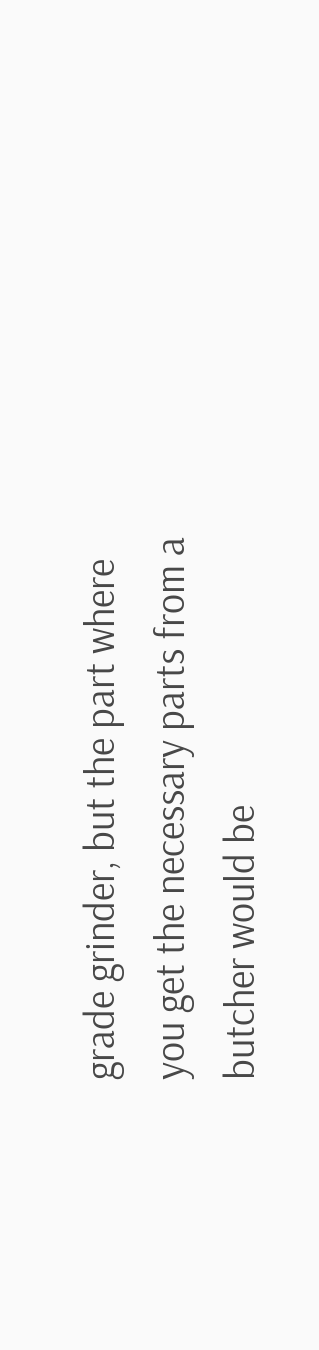grade grinder, but the part where you get the necessary parts from a butcher would be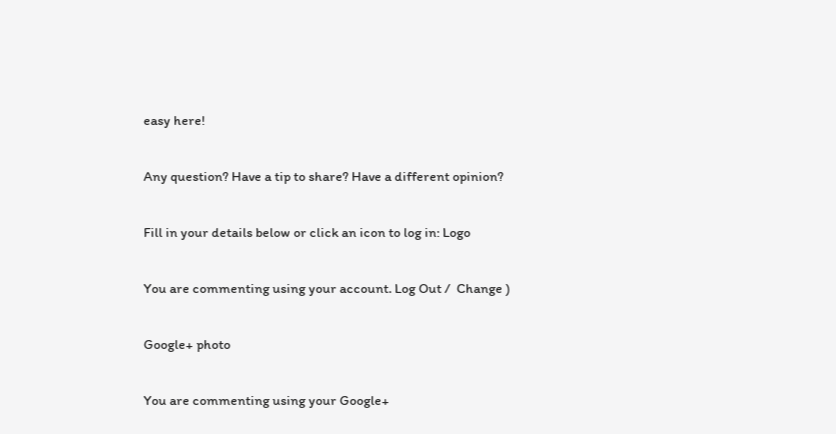easy here!

Any question? Have a tip to share? Have a different opinion?

Fill in your details below or click an icon to log in: Logo

You are commenting using your account. Log Out /  Change )

Google+ photo

You are commenting using your Google+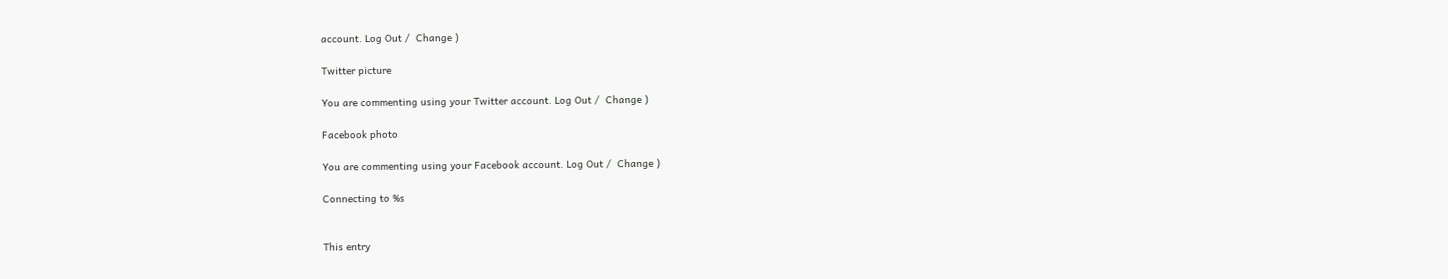account. Log Out /  Change )

Twitter picture

You are commenting using your Twitter account. Log Out /  Change )

Facebook photo

You are commenting using your Facebook account. Log Out /  Change )

Connecting to %s


This entry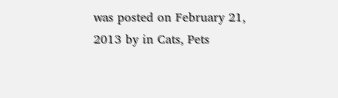was posted on February 21, 2013 by in Cats, Pets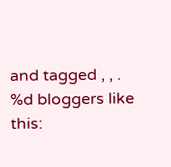and tagged , , .
%d bloggers like this: